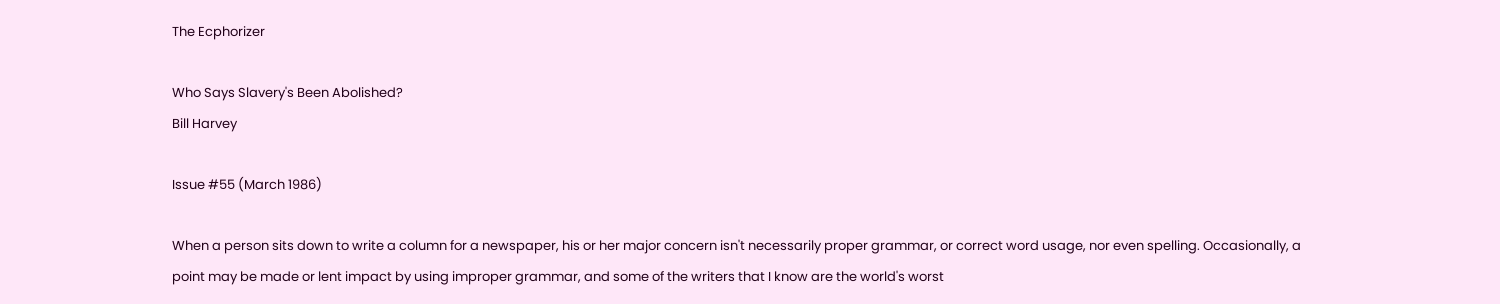The Ecphorizer

Who Says Slavery's Been Abolished?
Bill Harvey

Issue #55 (March 1986)

When a person sits down to write a column for a newspaper, his or her major concern isn't necessarily proper grammar, or correct word usage, nor even spelling. Occasionally, a point may be made or lent impact by using improper grammar, and some of the writers that I know are the world's worst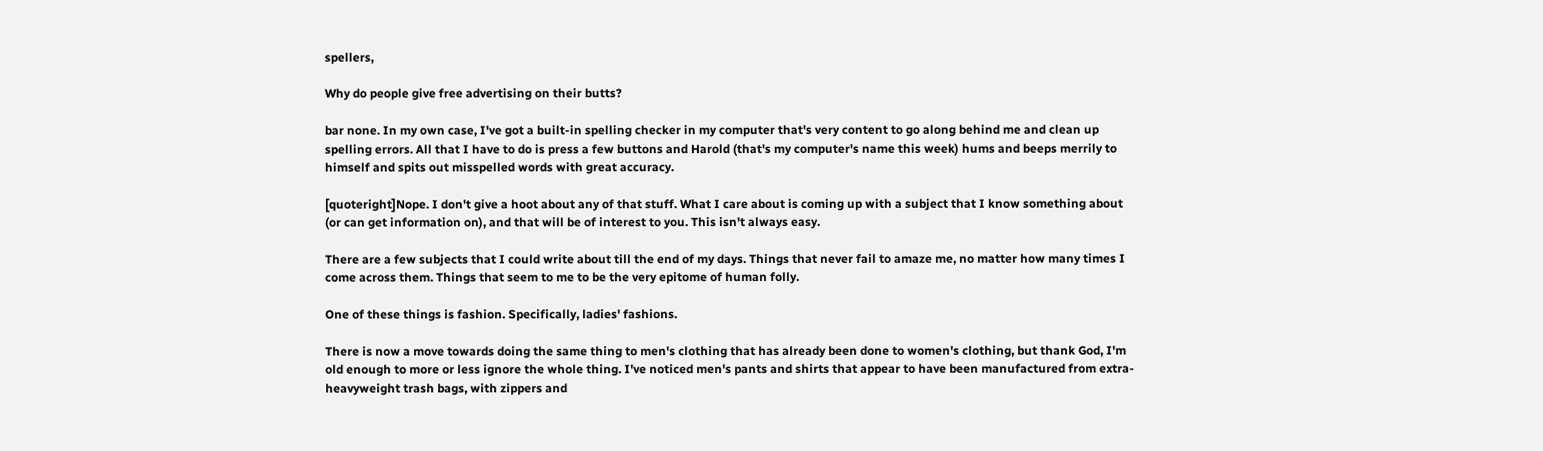spellers,

Why do people give free advertising on their butts?

bar none. In my own case, I've got a built-in spelling checker in my computer that's very content to go along behind me and clean up spelling errors. All that I have to do is press a few buttons and Harold (that's my computer's name this week) hums and beeps merrily to himself and spits out misspelled words with great accuracy.

[quoteright]Nope. I don't give a hoot about any of that stuff. What I care about is coming up with a subject that I know something about (or can get information on), and that will be of interest to you. This isn't always easy.

There are a few subjects that I could write about till the end of my days. Things that never fail to amaze me, no matter how many times I come across them. Things that seem to me to be the very epitome of human folly.

One of these things is fashion. Specifically, ladies' fashions.

There is now a move towards doing the same thing to men's clothing that has already been done to women's clothing, but thank God, I'm old enough to more or less ignore the whole thing. I've noticed men's pants and shirts that appear to have been manufactured from extra-heavyweight trash bags, with zippers and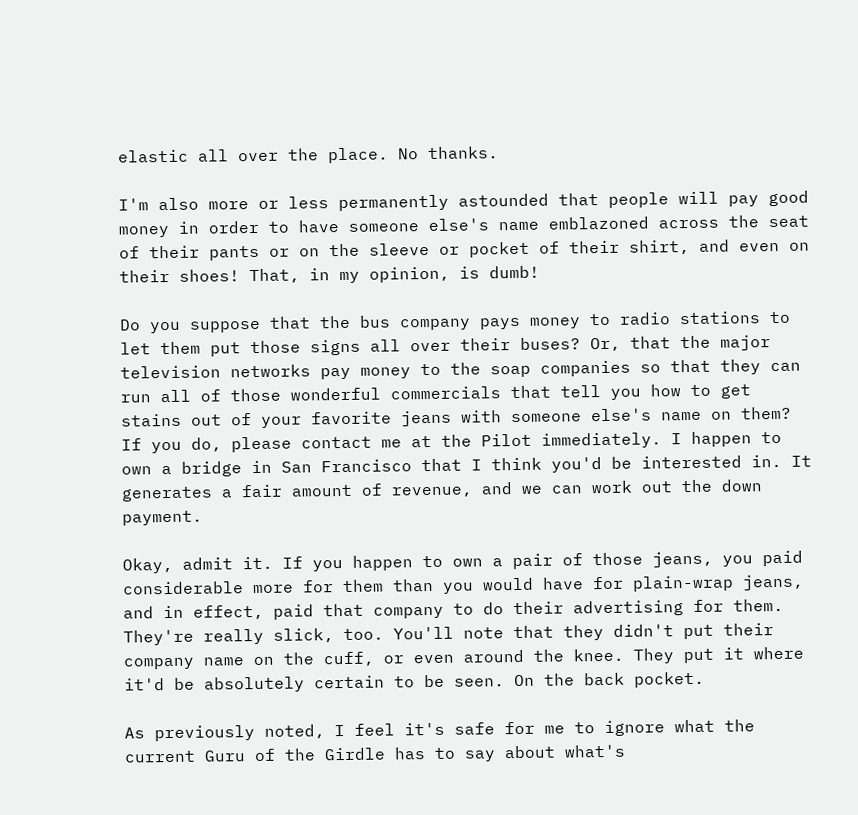elastic all over the place. No thanks.

I'm also more or less permanently astounded that people will pay good money in order to have someone else's name emblazoned across the seat of their pants or on the sleeve or pocket of their shirt, and even on their shoes! That, in my opinion, is dumb!

Do you suppose that the bus company pays money to radio stations to let them put those signs all over their buses? Or, that the major television networks pay money to the soap companies so that they can run all of those wonderful commercials that tell you how to get stains out of your favorite jeans with someone else's name on them? If you do, please contact me at the Pilot immediately. I happen to own a bridge in San Francisco that I think you'd be interested in. It generates a fair amount of revenue, and we can work out the down payment.

Okay, admit it. If you happen to own a pair of those jeans, you paid considerable more for them than you would have for plain-wrap jeans, and in effect, paid that company to do their advertising for them. They're really slick, too. You'll note that they didn't put their company name on the cuff, or even around the knee. They put it where it'd be absolutely certain to be seen. On the back pocket.

As previously noted, I feel it's safe for me to ignore what the current Guru of the Girdle has to say about what's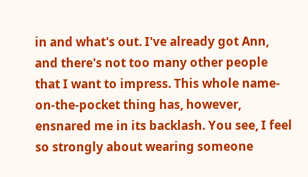in and what's out. I've already got Ann, and there's not too many other people that I want to impress. This whole name-on-the-pocket thing has, however, ensnared me in its backlash. You see, I feel so strongly about wearing someone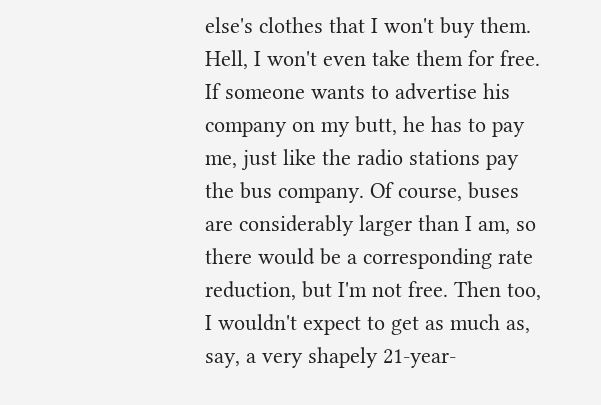else's clothes that I won't buy them. Hell, I won't even take them for free. If someone wants to advertise his company on my butt, he has to pay me, just like the radio stations pay the bus company. Of course, buses are considerably larger than I am, so there would be a corresponding rate reduction, but I'm not free. Then too, I wouldn't expect to get as much as, say, a very shapely 21-year-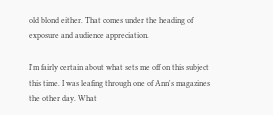old blond either. That comes under the heading of exposure and audience appreciation.

I'm fairly certain about what sets me off on this subject this time. I was leafing through one of Ann's magazines the other day. What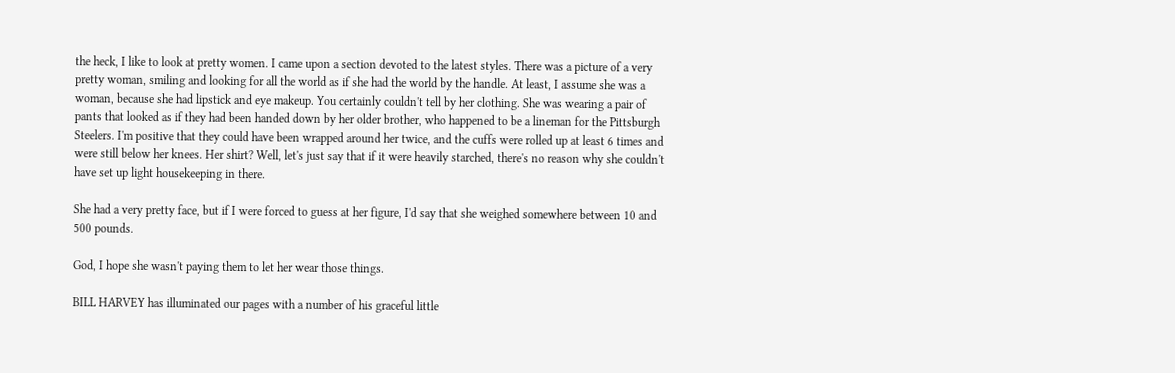the heck, I like to look at pretty women. I came upon a section devoted to the latest styles. There was a picture of a very pretty woman, smiling and looking for all the world as if she had the world by the handle. At least, I assume she was a woman, because she had lipstick and eye makeup. You certainly couldn't tell by her clothing. She was wearing a pair of pants that looked as if they had been handed down by her older brother, who happened to be a lineman for the Pittsburgh Steelers. I'm positive that they could have been wrapped around her twice, and the cuffs were rolled up at least 6 times and were still below her knees. Her shirt? Well, let's just say that if it were heavily starched, there's no reason why she couldn't have set up light housekeeping in there.

She had a very pretty face, but if I were forced to guess at her figure, I'd say that she weighed somewhere between 10 and 500 pounds.

God, I hope she wasn't paying them to let her wear those things.

BILL HARVEY has illuminated our pages with a number of his graceful little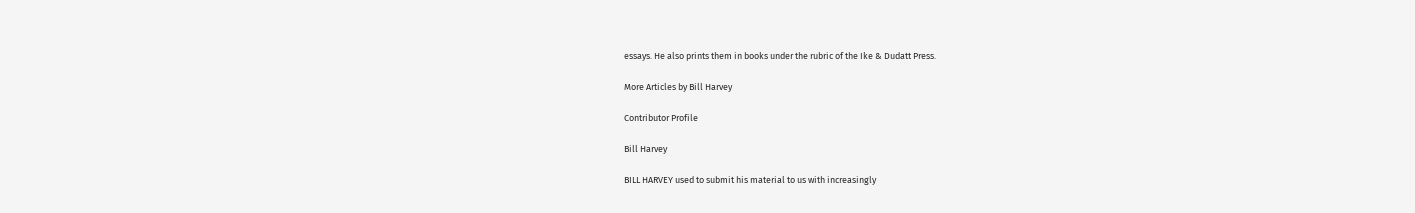essays. He also prints them in books under the rubric of the Ike & Dudatt Press.

More Articles by Bill Harvey

Contributor Profile

Bill Harvey

BILL HARVEY used to submit his material to us with increasingly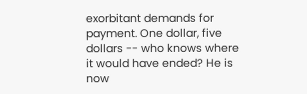exorbitant demands for payment. One dollar, five dollars -- who knows where it would have ended? He is now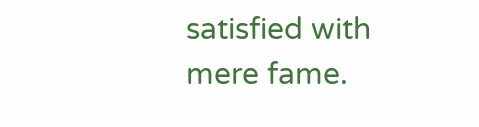satisfied with mere fame.